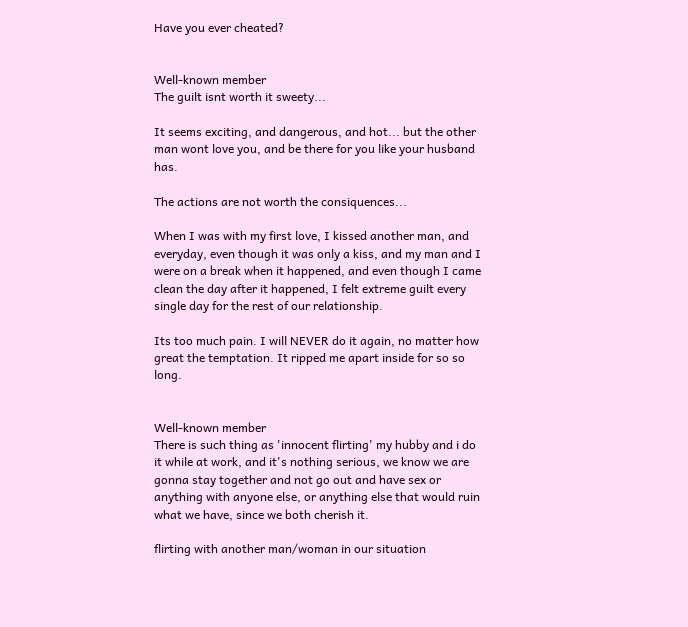Have you ever cheated?


Well-known member
The guilt isnt worth it sweety...

It seems exciting, and dangerous, and hot... but the other man wont love you, and be there for you like your husband has.

The actions are not worth the consiquences...

When I was with my first love, I kissed another man, and everyday, even though it was only a kiss, and my man and I were on a break when it happened, and even though I came clean the day after it happened, I felt extreme guilt every single day for the rest of our relationship.

Its too much pain. I will NEVER do it again, no matter how great the temptation. It ripped me apart inside for so so long.


Well-known member
There is such thing as 'innocent flirting' my hubby and i do it while at work, and it's nothing serious, we know we are gonna stay together and not go out and have sex or anything with anyone else, or anything else that would ruin what we have, since we both cherish it.

flirting with another man/woman in our situation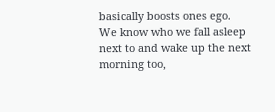basically boosts ones ego.
We know who we fall asleep next to and wake up the next morning too,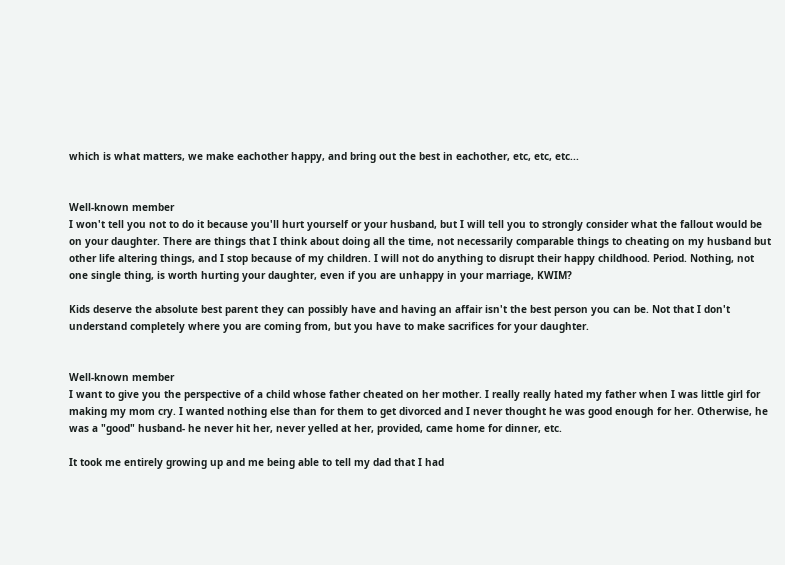which is what matters, we make eachother happy, and bring out the best in eachother, etc, etc, etc...


Well-known member
I won't tell you not to do it because you'll hurt yourself or your husband, but I will tell you to strongly consider what the fallout would be on your daughter. There are things that I think about doing all the time, not necessarily comparable things to cheating on my husband but other life altering things, and I stop because of my children. I will not do anything to disrupt their happy childhood. Period. Nothing, not one single thing, is worth hurting your daughter, even if you are unhappy in your marriage, KWIM?

Kids deserve the absolute best parent they can possibly have and having an affair isn't the best person you can be. Not that I don't understand completely where you are coming from, but you have to make sacrifices for your daughter.


Well-known member
I want to give you the perspective of a child whose father cheated on her mother. I really really hated my father when I was little girl for making my mom cry. I wanted nothing else than for them to get divorced and I never thought he was good enough for her. Otherwise, he was a "good" husband- he never hit her, never yelled at her, provided, came home for dinner, etc.

It took me entirely growing up and me being able to tell my dad that I had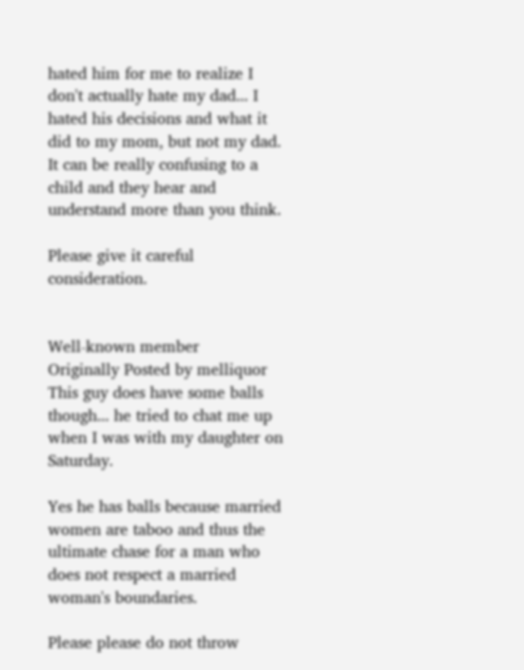hated him for me to realize I don't actually hate my dad... I hated his decisions and what it did to my mom, but not my dad. It can be really confusing to a child and they hear and understand more than you think.

Please give it careful consideration.


Well-known member
Originally Posted by melliquor
This guy does have some balls though... he tried to chat me up when I was with my daughter on Saturday.

Yes he has balls because married women are taboo and thus the ultimate chase for a man who does not respect a married woman's boundaries.

Please please do not throw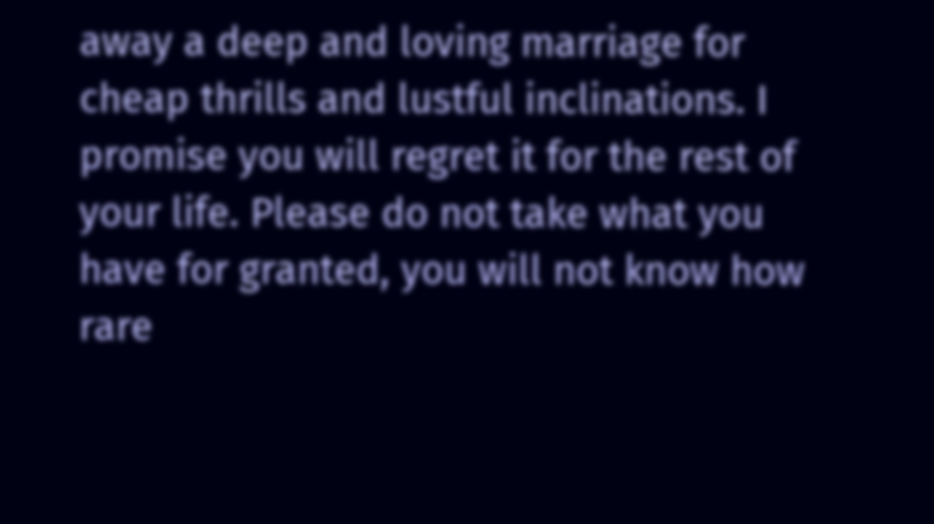away a deep and loving marriage for cheap thrills and lustful inclinations. I promise you will regret it for the rest of your life. Please do not take what you have for granted, you will not know how rare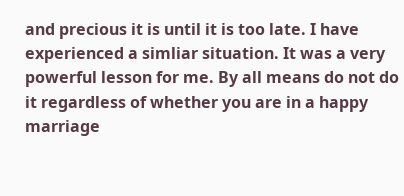and precious it is until it is too late. I have experienced a simliar situation. It was a very powerful lesson for me. By all means do not do it regardless of whether you are in a happy marriage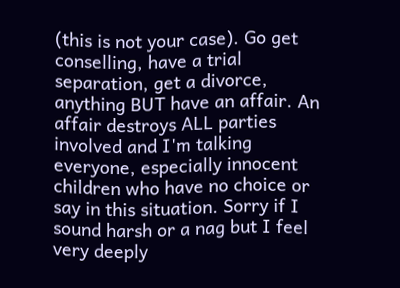(this is not your case). Go get conselling, have a trial separation, get a divorce, anything BUT have an affair. An affair destroys ALL parties involved and I'm talking everyone, especially innocent children who have no choice or say in this situation. Sorry if I sound harsh or a nag but I feel very deeply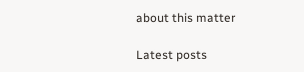about this matter

Latest posts